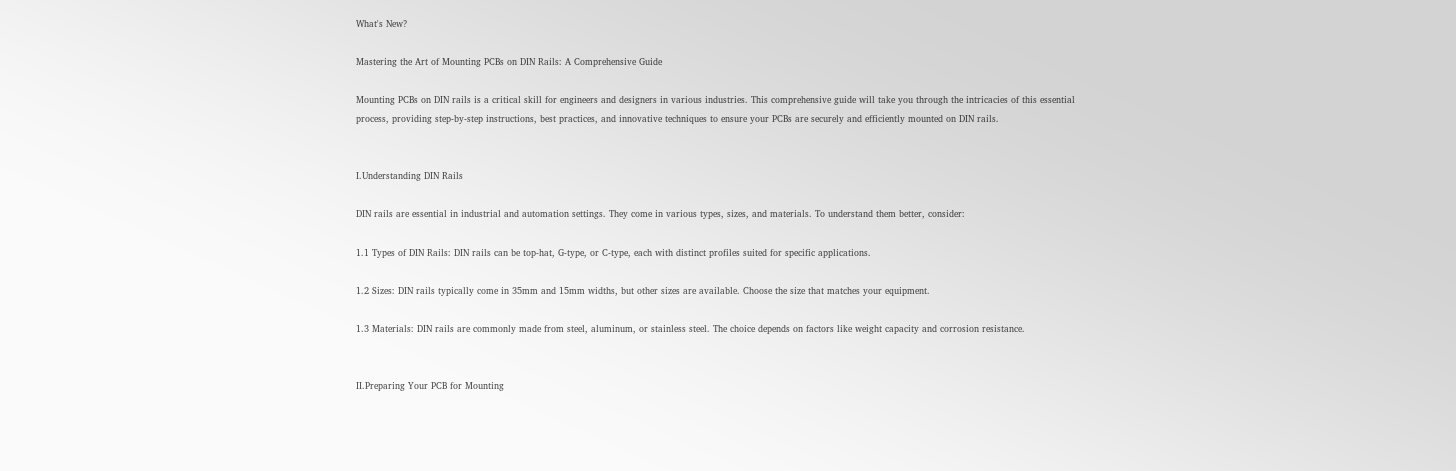What's New?

Mastering the Art of Mounting PCBs on DIN Rails: A Comprehensive Guide

Mounting PCBs on DIN rails is a critical skill for engineers and designers in various industries. This comprehensive guide will take you through the intricacies of this essential process, providing step-by-step instructions, best practices, and innovative techniques to ensure your PCBs are securely and efficiently mounted on DIN rails.


I.Understanding DIN Rails

DIN rails are essential in industrial and automation settings. They come in various types, sizes, and materials. To understand them better, consider:

1.1 Types of DIN Rails: DIN rails can be top-hat, G-type, or C-type, each with distinct profiles suited for specific applications.

1.2 Sizes: DIN rails typically come in 35mm and 15mm widths, but other sizes are available. Choose the size that matches your equipment.

1.3 Materials: DIN rails are commonly made from steel, aluminum, or stainless steel. The choice depends on factors like weight capacity and corrosion resistance.


II.Preparing Your PCB for Mounting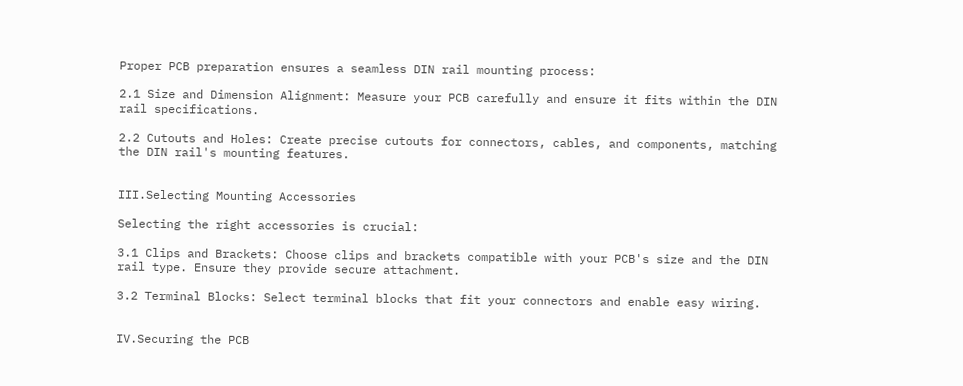Proper PCB preparation ensures a seamless DIN rail mounting process:

2.1 Size and Dimension Alignment: Measure your PCB carefully and ensure it fits within the DIN rail specifications.

2.2 Cutouts and Holes: Create precise cutouts for connectors, cables, and components, matching the DIN rail's mounting features.


III.Selecting Mounting Accessories

Selecting the right accessories is crucial:

3.1 Clips and Brackets: Choose clips and brackets compatible with your PCB's size and the DIN rail type. Ensure they provide secure attachment.

3.2 Terminal Blocks: Select terminal blocks that fit your connectors and enable easy wiring.


IV.Securing the PCB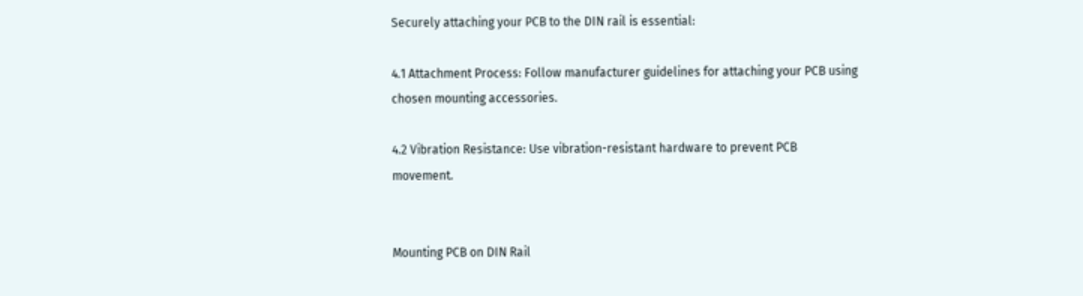Securely attaching your PCB to the DIN rail is essential:

4.1 Attachment Process: Follow manufacturer guidelines for attaching your PCB using chosen mounting accessories.

4.2 Vibration Resistance: Use vibration-resistant hardware to prevent PCB movement.


Mounting PCB on DIN Rail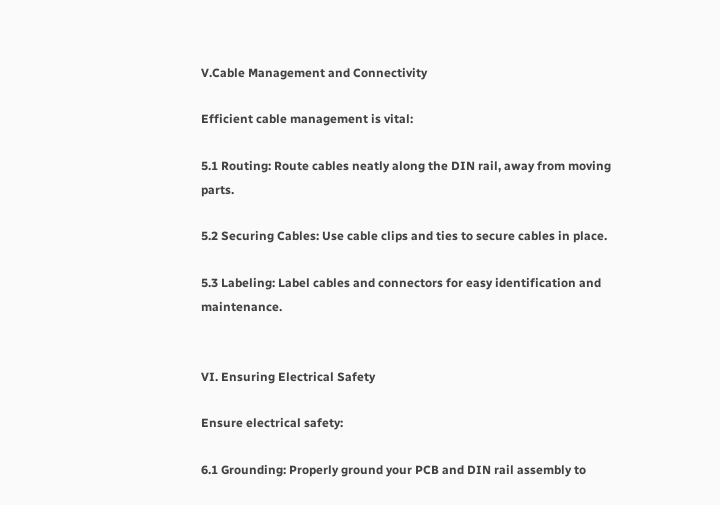V.Cable Management and Connectivity

Efficient cable management is vital:

5.1 Routing: Route cables neatly along the DIN rail, away from moving parts.

5.2 Securing Cables: Use cable clips and ties to secure cables in place.

5.3 Labeling: Label cables and connectors for easy identification and maintenance.


VI. Ensuring Electrical Safety

Ensure electrical safety:

6.1 Grounding: Properly ground your PCB and DIN rail assembly to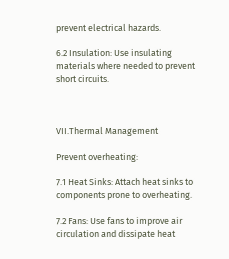prevent electrical hazards.

6.2 Insulation: Use insulating materials where needed to prevent short circuits.



VII.Thermal Management

Prevent overheating:

7.1 Heat Sinks: Attach heat sinks to components prone to overheating.

7.2 Fans: Use fans to improve air circulation and dissipate heat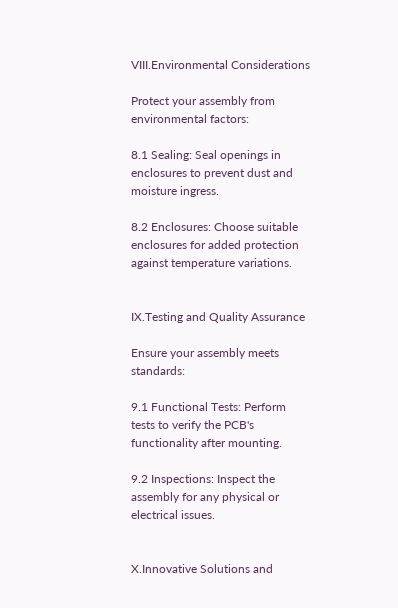VIII.Environmental Considerations

Protect your assembly from environmental factors:

8.1 Sealing: Seal openings in enclosures to prevent dust and moisture ingress.

8.2 Enclosures: Choose suitable enclosures for added protection against temperature variations.


IX.Testing and Quality Assurance

Ensure your assembly meets standards:

9.1 Functional Tests: Perform tests to verify the PCB's functionality after mounting.

9.2 Inspections: Inspect the assembly for any physical or electrical issues.


X.Innovative Solutions and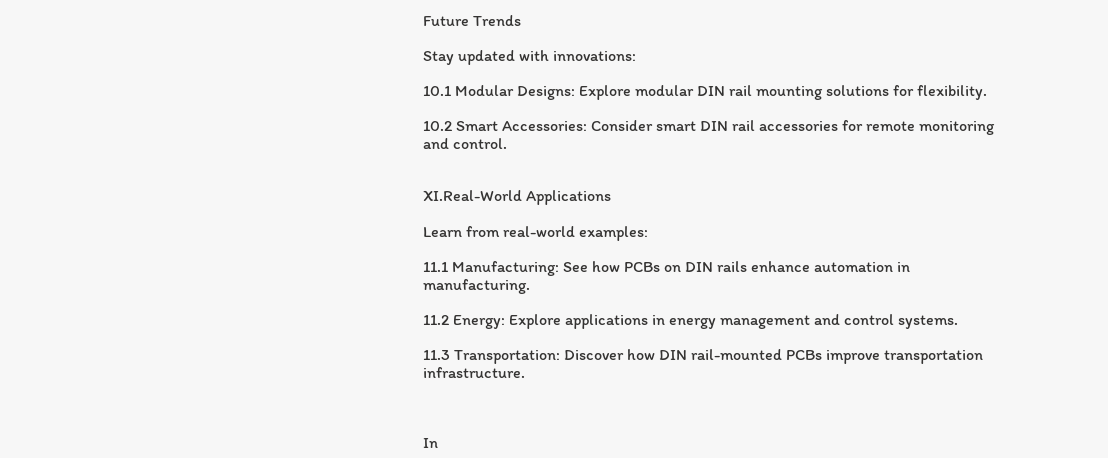Future Trends

Stay updated with innovations:

10.1 Modular Designs: Explore modular DIN rail mounting solutions for flexibility.

10.2 Smart Accessories: Consider smart DIN rail accessories for remote monitoring and control.


XI.Real-World Applications

Learn from real-world examples:

11.1 Manufacturing: See how PCBs on DIN rails enhance automation in manufacturing.

11.2 Energy: Explore applications in energy management and control systems.

11.3 Transportation: Discover how DIN rail-mounted PCBs improve transportation infrastructure.



In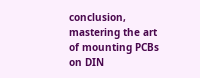conclusion, mastering the art of mounting PCBs on DIN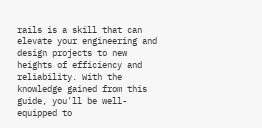rails is a skill that can elevate your engineering and design projects to new heights of efficiency and reliability. With the knowledge gained from this guide, you'll be well-equipped to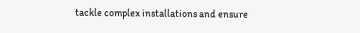tackle complex installations and ensure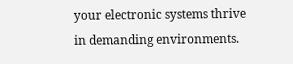your electronic systems thrive in demanding environments.